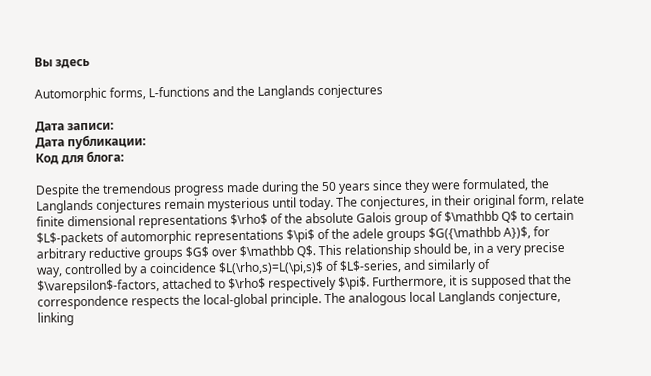Вы здесь

Automorphic forms, L-functions and the Langlands conjectures

Дата записи:
Дата публикации:
Код для блога:

Despite the tremendous progress made during the 50 years since they were formulated, the Langlands conjectures remain mysterious until today. The conjectures, in their original form, relate finite dimensional representations $\rho$ of the absolute Galois group of $\mathbb Q$ to certain $L$-packets of automorphic representations $\pi$ of the adele groups $G({\mathbb A})$, for arbitrary reductive groups $G$ over $\mathbb Q$. This relationship should be, in a very precise way, controlled by a coincidence $L(\rho,s)=L(\pi,s)$ of $L$-series, and similarly of $\varepsilon$-factors, attached to $\rho$ respectively $\pi$. Furthermore, it is supposed that the correspondence respects the local-global principle. The analogous local Langlands conjecture, linking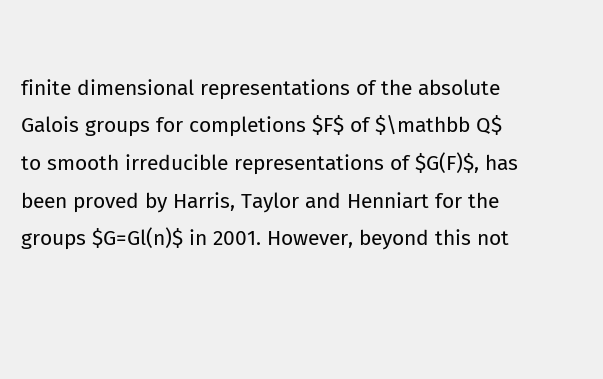finite dimensional representations of the absolute Galois groups for completions $F$ of $\mathbb Q$ to smooth irreducible representations of $G(F)$, has been proved by Harris, Taylor and Henniart for the groups $G=Gl(n)$ in 2001. However, beyond this not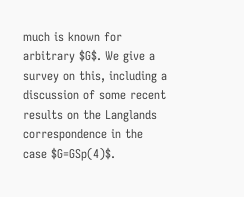much is known for arbitrary $G$. We give a survey on this, including a discussion of some recent results on the Langlands correspondence in the case $G=GSp(4)$.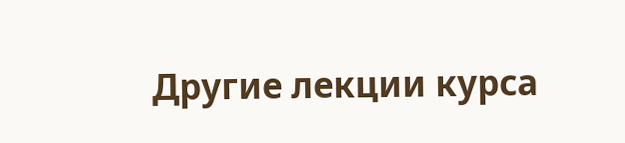Другие лекции курса